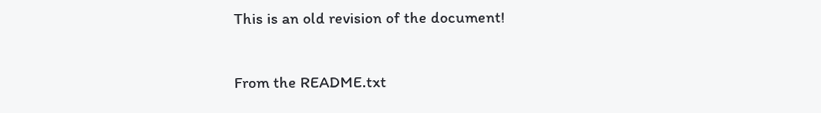This is an old revision of the document!

From the README.txt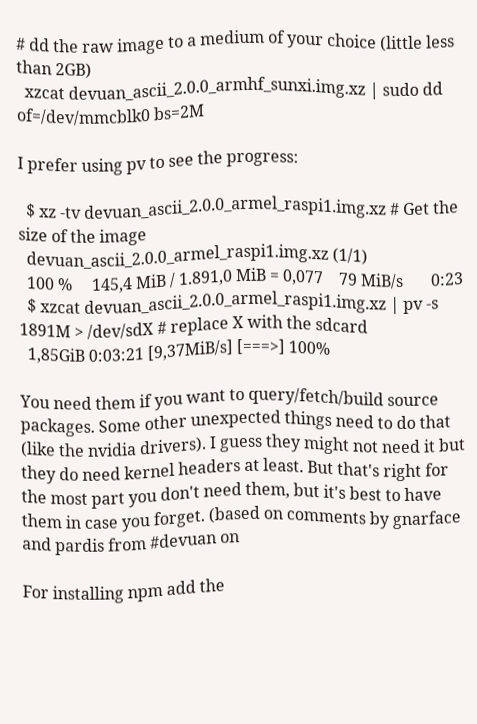# dd the raw image to a medium of your choice (little less than 2GB)
  xzcat devuan_ascii_2.0.0_armhf_sunxi.img.xz | sudo dd of=/dev/mmcblk0 bs=2M

I prefer using pv to see the progress:

  $ xz -tv devuan_ascii_2.0.0_armel_raspi1.img.xz # Get the size of the image
  devuan_ascii_2.0.0_armel_raspi1.img.xz (1/1)
  100 %     145,4 MiB / 1.891,0 MiB = 0,077    79 MiB/s       0:23
  $ xzcat devuan_ascii_2.0.0_armel_raspi1.img.xz | pv -s 1891M > /dev/sdX # replace X with the sdcard
  1,85GiB 0:03:21 [9,37MiB/s] [===>] 100%

You need them if you want to query/fetch/build source packages. Some other unexpected things need to do that (like the nvidia drivers). I guess they might not need it but they do need kernel headers at least. But that's right for the most part you don't need them, but it's best to have them in case you forget. (based on comments by gnarface and pardis from #devuan on

For installing npm add the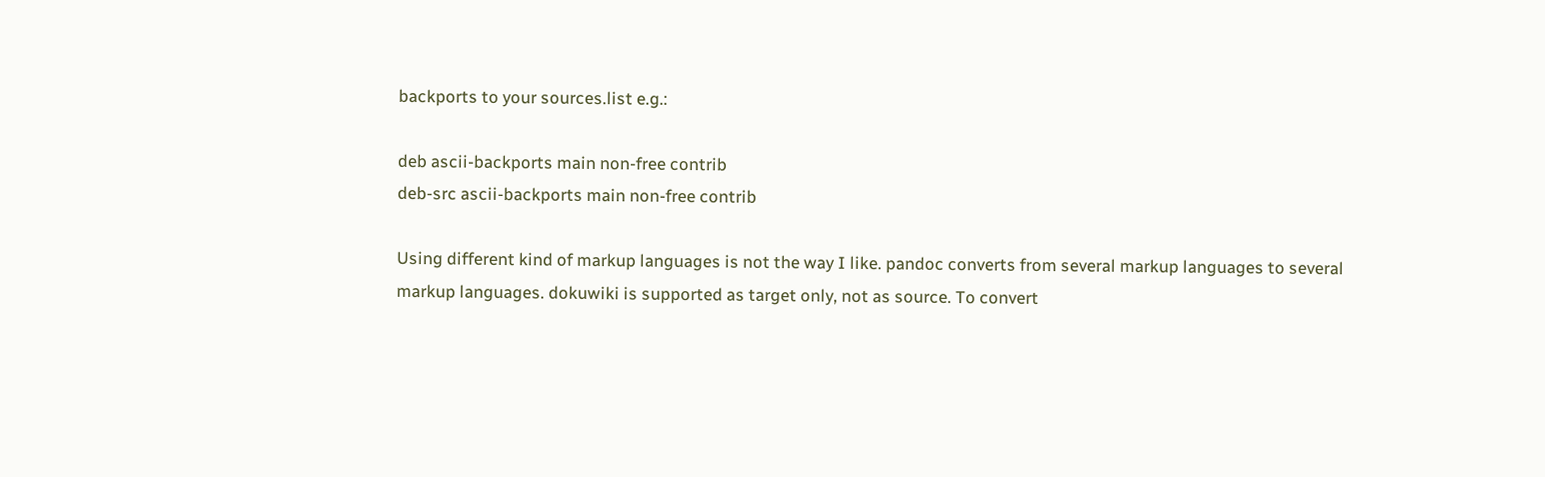backports to your sources.list e.g.:

deb ascii-backports main non-free contrib
deb-src ascii-backports main non-free contrib

Using different kind of markup languages is not the way I like. pandoc converts from several markup languages to several markup languages. dokuwiki is supported as target only, not as source. To convert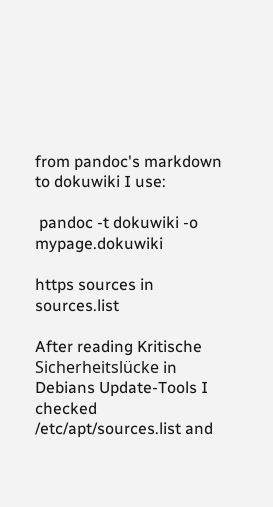from pandoc's markdown to dokuwiki I use:

 pandoc -t dokuwiki -o mypage.dokuwiki

https sources in sources.list

After reading Kritische Sicherheitslücke in Debians Update-Tools I checked /etc/apt/sources.list and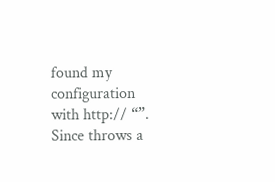found my configuration with http:// “”. Since throws a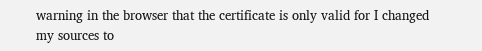warning in the browser that the certificate is only valid for I changed my sources to